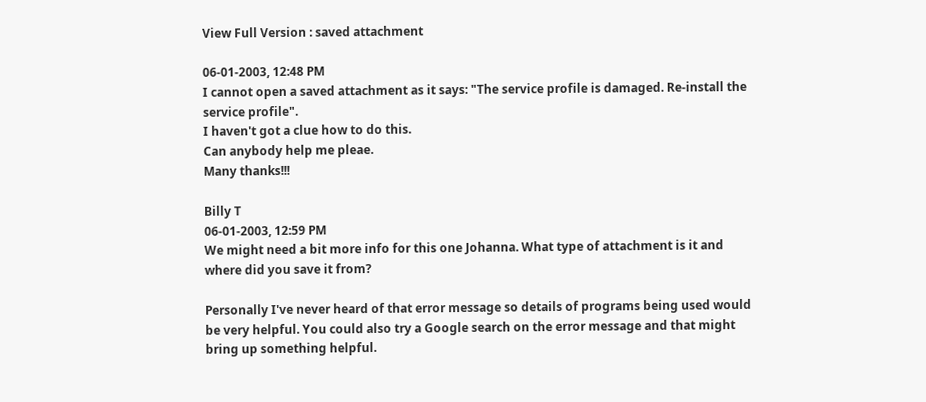View Full Version : saved attachment

06-01-2003, 12:48 PM
I cannot open a saved attachment as it says: "The service profile is damaged. Re-install the service profile".
I haven't got a clue how to do this.
Can anybody help me pleae.
Many thanks!!!

Billy T
06-01-2003, 12:59 PM
We might need a bit more info for this one Johanna. What type of attachment is it and where did you save it from?

Personally I've never heard of that error message so details of programs being used would be very helpful. You could also try a Google search on the error message and that might bring up something helpful.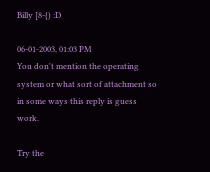Billy [8-{) :D

06-01-2003, 01:03 PM
You don't mention the operating system or what sort of attachment so in some ways this reply is guess work.

Try the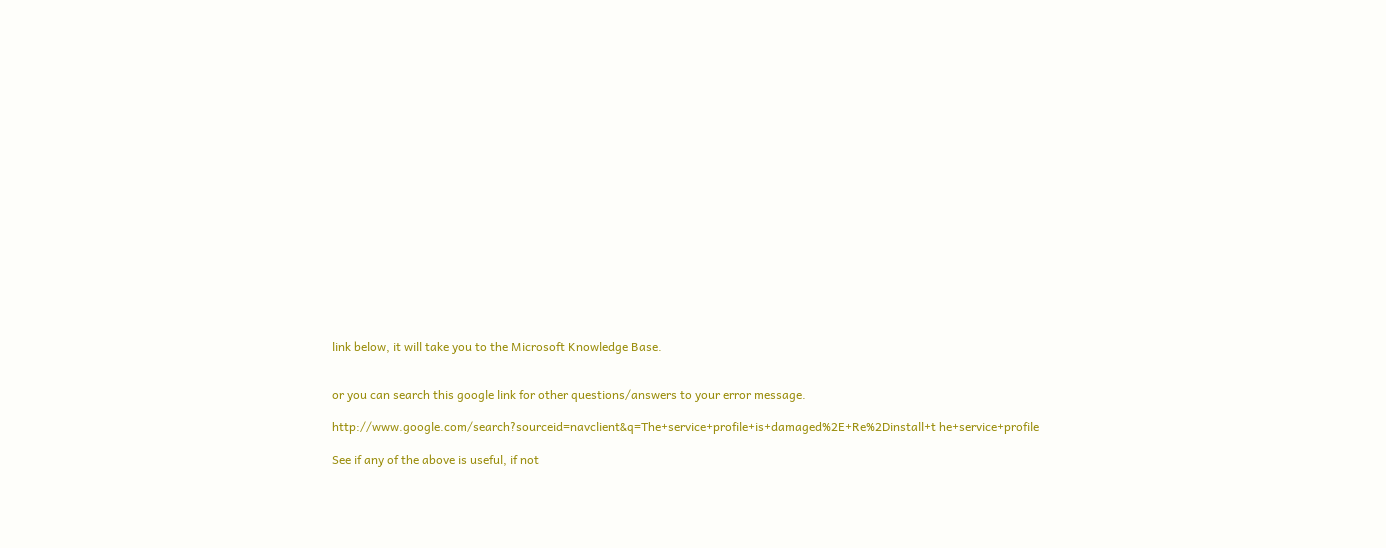link below, it will take you to the Microsoft Knowledge Base.


or you can search this google link for other questions/answers to your error message.

http://www.google.com/search?sourceid=navclient&q=The+service+profile+is+damaged%2E+Re%2Dinstall+t he+service+profile

See if any of the above is useful, if not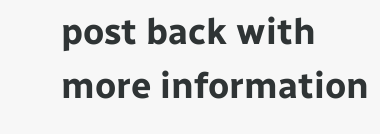post back with more information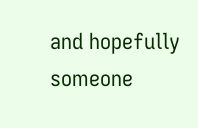and hopefully someone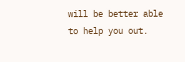will be better able to help you out.